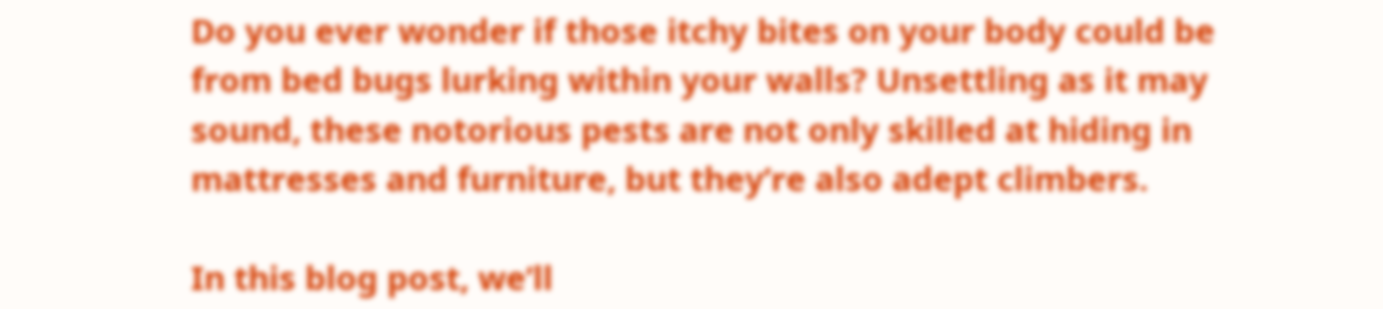Do you ever wonder if those itchy bites on your body could be from bed bugs lurking within your walls? Unsettling as it may sound, these notorious pests are not only skilled at hiding in mattresses and furniture, but they’re also adept climbers.

In this blog post, we’ll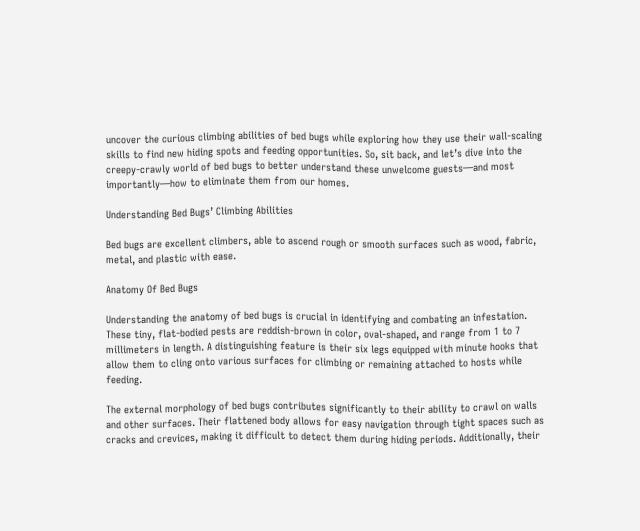uncover the curious climbing abilities of bed bugs while exploring how they use their wall-scaling skills to find new hiding spots and feeding opportunities. So, sit back, and let’s dive into the creepy-crawly world of bed bugs to better understand these unwelcome guests—and most importantly—how to eliminate them from our homes.

Understanding Bed Bugs’ Climbing Abilities

Bed bugs are excellent climbers, able to ascend rough or smooth surfaces such as wood, fabric, metal, and plastic with ease.

Anatomy Of Bed Bugs

Understanding the anatomy of bed bugs is crucial in identifying and combating an infestation. These tiny, flat-bodied pests are reddish-brown in color, oval-shaped, and range from 1 to 7 millimeters in length. A distinguishing feature is their six legs equipped with minute hooks that allow them to cling onto various surfaces for climbing or remaining attached to hosts while feeding.

The external morphology of bed bugs contributes significantly to their ability to crawl on walls and other surfaces. Their flattened body allows for easy navigation through tight spaces such as cracks and crevices, making it difficult to detect them during hiding periods. Additionally, their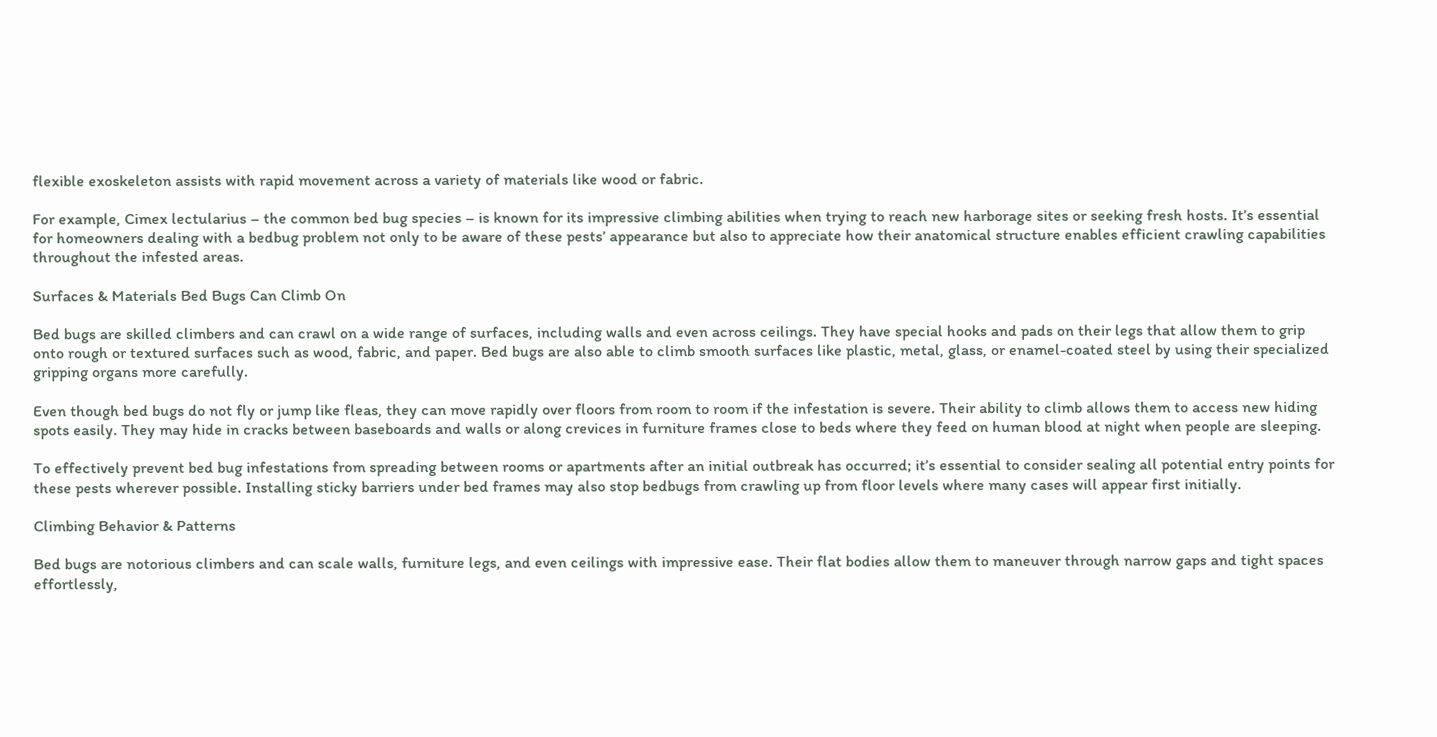flexible exoskeleton assists with rapid movement across a variety of materials like wood or fabric.

For example, Cimex lectularius – the common bed bug species – is known for its impressive climbing abilities when trying to reach new harborage sites or seeking fresh hosts. It’s essential for homeowners dealing with a bedbug problem not only to be aware of these pests’ appearance but also to appreciate how their anatomical structure enables efficient crawling capabilities throughout the infested areas.

Surfaces & Materials Bed Bugs Can Climb On

Bed bugs are skilled climbers and can crawl on a wide range of surfaces, including walls and even across ceilings. They have special hooks and pads on their legs that allow them to grip onto rough or textured surfaces such as wood, fabric, and paper. Bed bugs are also able to climb smooth surfaces like plastic, metal, glass, or enamel-coated steel by using their specialized gripping organs more carefully.

Even though bed bugs do not fly or jump like fleas, they can move rapidly over floors from room to room if the infestation is severe. Their ability to climb allows them to access new hiding spots easily. They may hide in cracks between baseboards and walls or along crevices in furniture frames close to beds where they feed on human blood at night when people are sleeping.

To effectively prevent bed bug infestations from spreading between rooms or apartments after an initial outbreak has occurred; it’s essential to consider sealing all potential entry points for these pests wherever possible. Installing sticky barriers under bed frames may also stop bedbugs from crawling up from floor levels where many cases will appear first initially.

Climbing Behavior & Patterns

Bed bugs are notorious climbers and can scale walls, furniture legs, and even ceilings with impressive ease. Their flat bodies allow them to maneuver through narrow gaps and tight spaces effortlessly,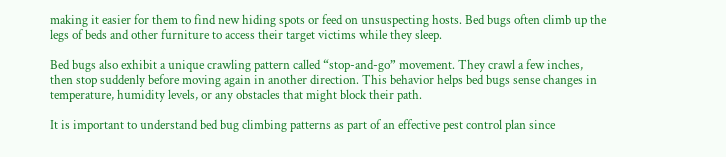making it easier for them to find new hiding spots or feed on unsuspecting hosts. Bed bugs often climb up the legs of beds and other furniture to access their target victims while they sleep.

Bed bugs also exhibit a unique crawling pattern called “stop-and-go” movement. They crawl a few inches, then stop suddenly before moving again in another direction. This behavior helps bed bugs sense changes in temperature, humidity levels, or any obstacles that might block their path.

It is important to understand bed bug climbing patterns as part of an effective pest control plan since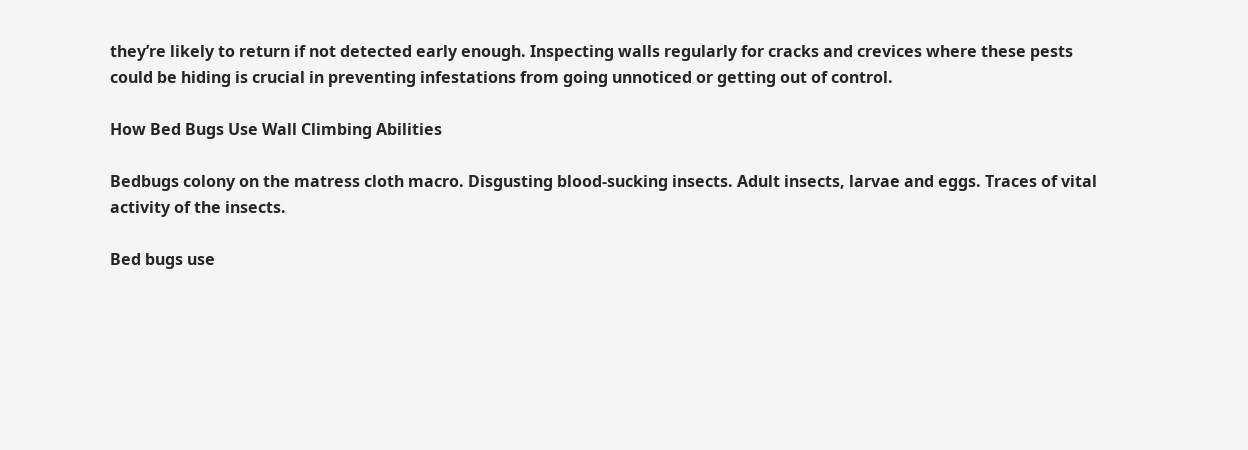they’re likely to return if not detected early enough. Inspecting walls regularly for cracks and crevices where these pests could be hiding is crucial in preventing infestations from going unnoticed or getting out of control.

How Bed Bugs Use Wall Climbing Abilities

Bedbugs colony on the matress cloth macro. Disgusting blood-sucking insects. Adult insects, larvae and eggs. Traces of vital activity of the insects.

Bed bugs use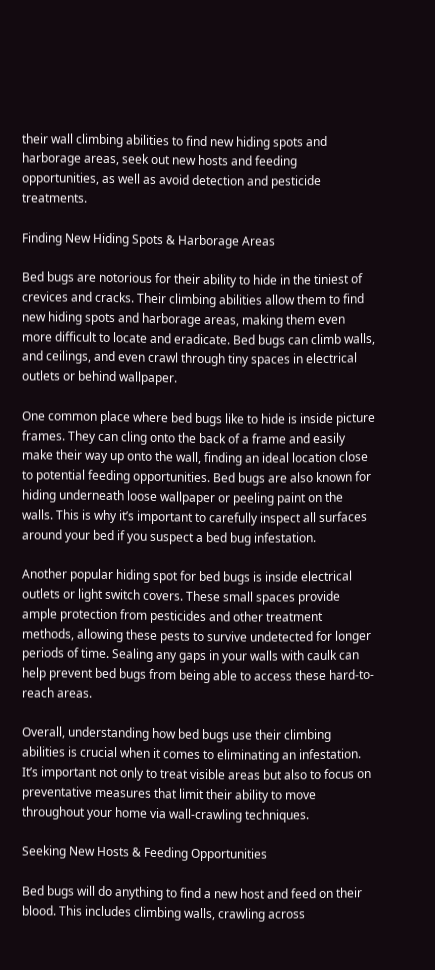their wall climbing abilities to find new hiding spots and harborage areas, seek out new hosts and feeding opportunities, as well as avoid detection and pesticide treatments.

Finding New Hiding Spots & Harborage Areas

Bed bugs are notorious for their ability to hide in the tiniest of crevices and cracks. Their climbing abilities allow them to find new hiding spots and harborage areas, making them even more difficult to locate and eradicate. Bed bugs can climb walls, and ceilings, and even crawl through tiny spaces in electrical outlets or behind wallpaper.

One common place where bed bugs like to hide is inside picture frames. They can cling onto the back of a frame and easily make their way up onto the wall, finding an ideal location close to potential feeding opportunities. Bed bugs are also known for hiding underneath loose wallpaper or peeling paint on the walls. This is why it’s important to carefully inspect all surfaces around your bed if you suspect a bed bug infestation.

Another popular hiding spot for bed bugs is inside electrical outlets or light switch covers. These small spaces provide ample protection from pesticides and other treatment methods, allowing these pests to survive undetected for longer periods of time. Sealing any gaps in your walls with caulk can help prevent bed bugs from being able to access these hard-to-reach areas.

Overall, understanding how bed bugs use their climbing abilities is crucial when it comes to eliminating an infestation. It’s important not only to treat visible areas but also to focus on preventative measures that limit their ability to move throughout your home via wall-crawling techniques.

Seeking New Hosts & Feeding Opportunities

Bed bugs will do anything to find a new host and feed on their blood. This includes climbing walls, crawling across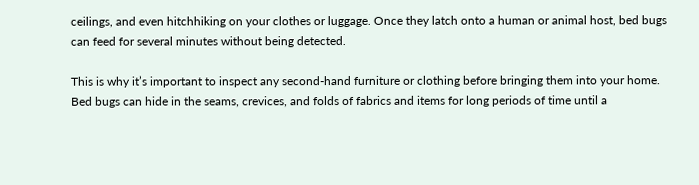ceilings, and even hitchhiking on your clothes or luggage. Once they latch onto a human or animal host, bed bugs can feed for several minutes without being detected.

This is why it’s important to inspect any second-hand furniture or clothing before bringing them into your home. Bed bugs can hide in the seams, crevices, and folds of fabrics and items for long periods of time until a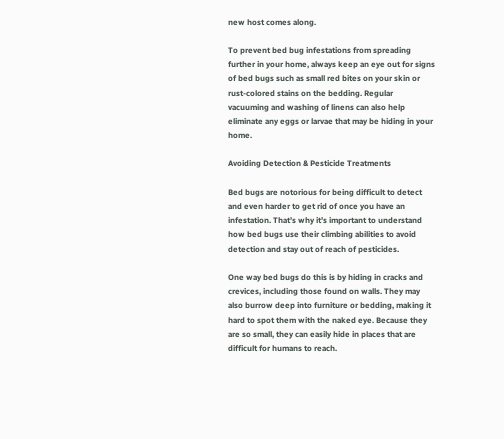new host comes along.

To prevent bed bug infestations from spreading further in your home, always keep an eye out for signs of bed bugs such as small red bites on your skin or rust-colored stains on the bedding. Regular vacuuming and washing of linens can also help eliminate any eggs or larvae that may be hiding in your home.

Avoiding Detection & Pesticide Treatments

Bed bugs are notorious for being difficult to detect and even harder to get rid of once you have an infestation. That’s why it’s important to understand how bed bugs use their climbing abilities to avoid detection and stay out of reach of pesticides.

One way bed bugs do this is by hiding in cracks and crevices, including those found on walls. They may also burrow deep into furniture or bedding, making it hard to spot them with the naked eye. Because they are so small, they can easily hide in places that are difficult for humans to reach.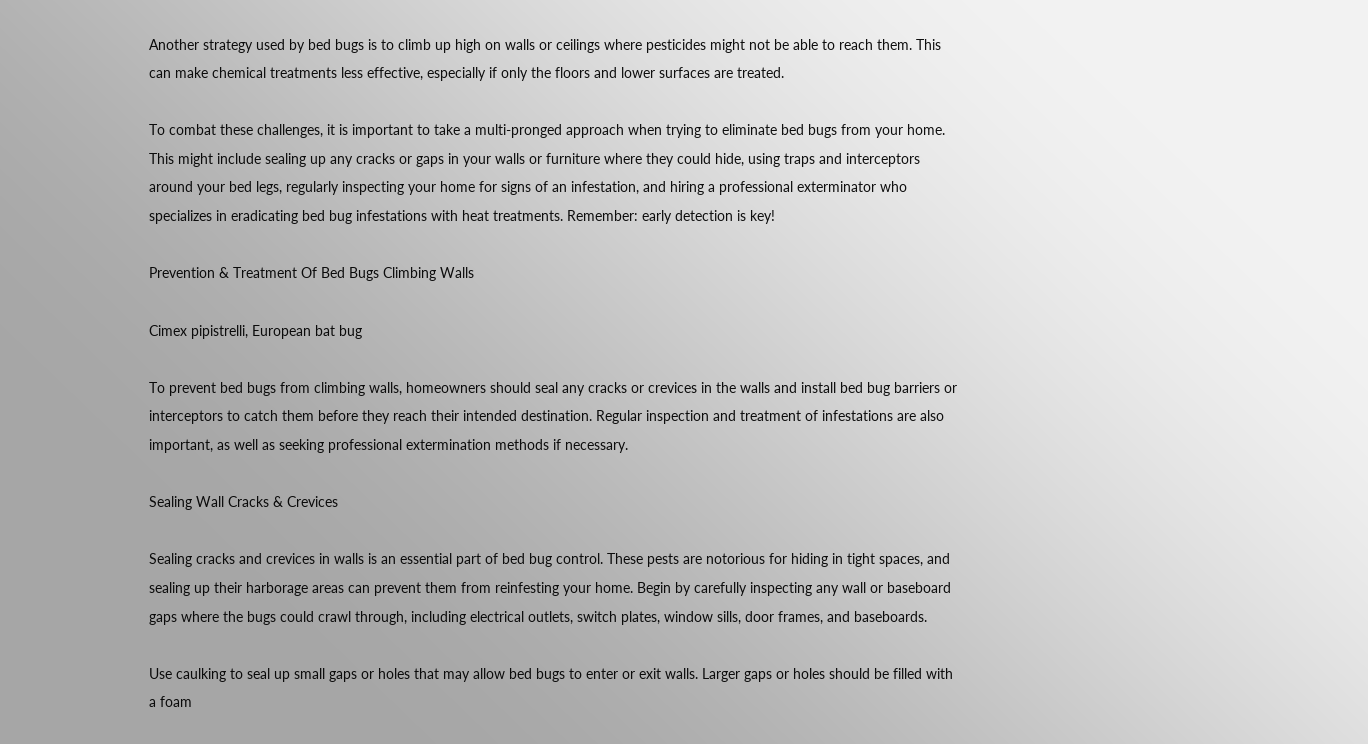Another strategy used by bed bugs is to climb up high on walls or ceilings where pesticides might not be able to reach them. This can make chemical treatments less effective, especially if only the floors and lower surfaces are treated.

To combat these challenges, it is important to take a multi-pronged approach when trying to eliminate bed bugs from your home. This might include sealing up any cracks or gaps in your walls or furniture where they could hide, using traps and interceptors around your bed legs, regularly inspecting your home for signs of an infestation, and hiring a professional exterminator who specializes in eradicating bed bug infestations with heat treatments. Remember: early detection is key!

Prevention & Treatment Of Bed Bugs Climbing Walls

Cimex pipistrelli, European bat bug

To prevent bed bugs from climbing walls, homeowners should seal any cracks or crevices in the walls and install bed bug barriers or interceptors to catch them before they reach their intended destination. Regular inspection and treatment of infestations are also important, as well as seeking professional extermination methods if necessary.

Sealing Wall Cracks & Crevices

Sealing cracks and crevices in walls is an essential part of bed bug control. These pests are notorious for hiding in tight spaces, and sealing up their harborage areas can prevent them from reinfesting your home. Begin by carefully inspecting any wall or baseboard gaps where the bugs could crawl through, including electrical outlets, switch plates, window sills, door frames, and baseboards.

Use caulking to seal up small gaps or holes that may allow bed bugs to enter or exit walls. Larger gaps or holes should be filled with a foam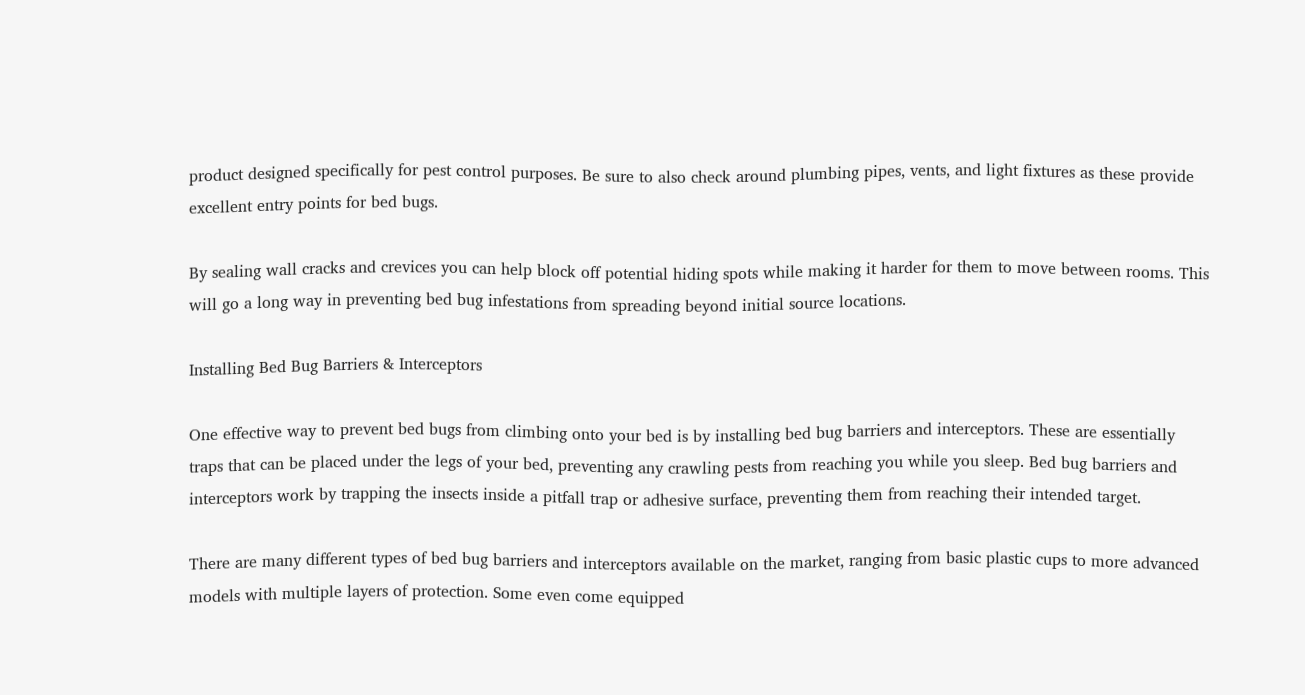product designed specifically for pest control purposes. Be sure to also check around plumbing pipes, vents, and light fixtures as these provide excellent entry points for bed bugs.

By sealing wall cracks and crevices you can help block off potential hiding spots while making it harder for them to move between rooms. This will go a long way in preventing bed bug infestations from spreading beyond initial source locations.

Installing Bed Bug Barriers & Interceptors

One effective way to prevent bed bugs from climbing onto your bed is by installing bed bug barriers and interceptors. These are essentially traps that can be placed under the legs of your bed, preventing any crawling pests from reaching you while you sleep. Bed bug barriers and interceptors work by trapping the insects inside a pitfall trap or adhesive surface, preventing them from reaching their intended target.

There are many different types of bed bug barriers and interceptors available on the market, ranging from basic plastic cups to more advanced models with multiple layers of protection. Some even come equipped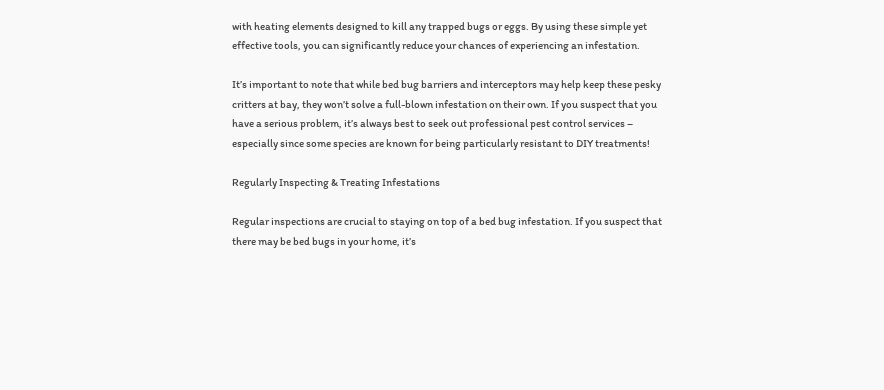with heating elements designed to kill any trapped bugs or eggs. By using these simple yet effective tools, you can significantly reduce your chances of experiencing an infestation.

It’s important to note that while bed bug barriers and interceptors may help keep these pesky critters at bay, they won’t solve a full-blown infestation on their own. If you suspect that you have a serious problem, it’s always best to seek out professional pest control services – especially since some species are known for being particularly resistant to DIY treatments!

Regularly Inspecting & Treating Infestations

Regular inspections are crucial to staying on top of a bed bug infestation. If you suspect that there may be bed bugs in your home, it’s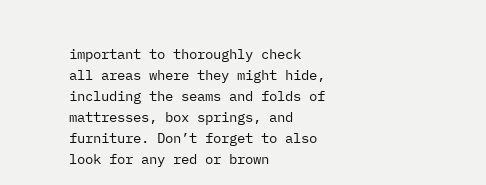important to thoroughly check all areas where they might hide, including the seams and folds of mattresses, box springs, and furniture. Don’t forget to also look for any red or brown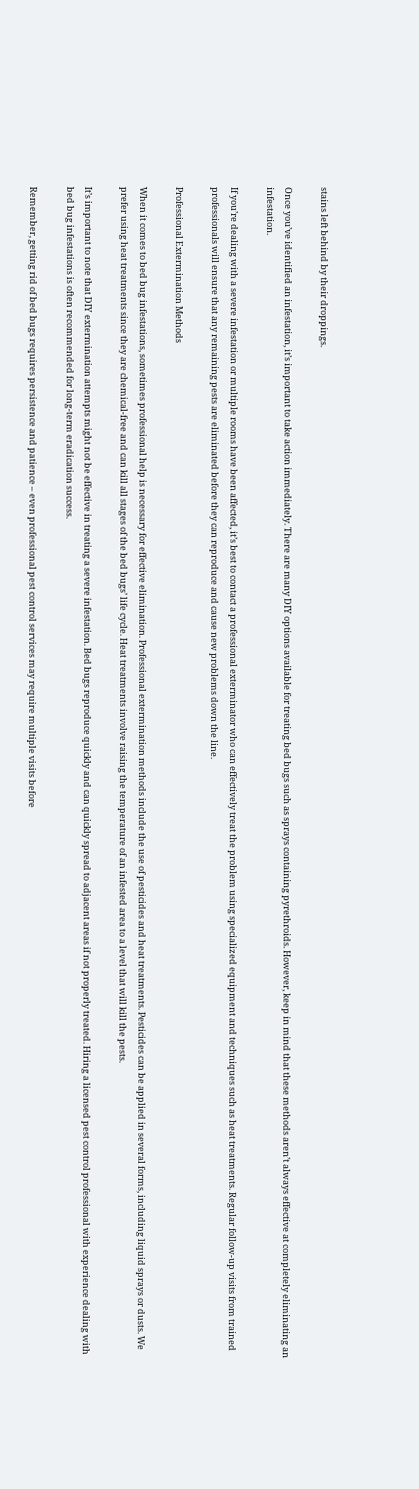stains left behind by their droppings.

Once you’ve identified an infestation, it’s important to take action immediately. There are many DIY options available for treating bed bugs such as sprays containing pyrethroids. However, keep in mind that these methods aren’t always effective at completely eliminating an infestation.

If you’re dealing with a severe infestation or multiple rooms have been affected, it’s best to contact a professional exterminator who can effectively treat the problem using specialized equipment and techniques such as heat treatments. Regular follow-up visits from trained professionals will ensure that any remaining pests are eliminated before they can reproduce and cause new problems down the line.

Professional Extermination Methods

When it comes to bed bug infestations, sometimes professional help is necessary for effective elimination. Professional extermination methods include the use of pesticides and heat treatments. Pesticides can be applied in several forms, including liquid sprays or dusts. We prefer using heat treatments since they are chemical-free and can kill all stages of the bed bugs’ life cycle. Heat treatments involve raising the temperature of an infested area to a level that will kill the pests.

It’s important to note that DIY extermination attempts might not be effective in treating a severe infestation. Bed bugs reproduce quickly and can quickly spread to adjacent areas if not properly treated. Hiring a licensed pest control professional with experience dealing with bed bug infestations is often recommended for long-term eradication success.

Remember, getting rid of bed bugs requires persistence and patience – even professional pest control services may require multiple visits before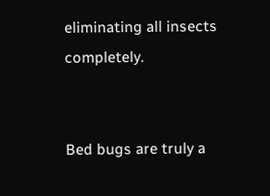eliminating all insects completely.


Bed bugs are truly a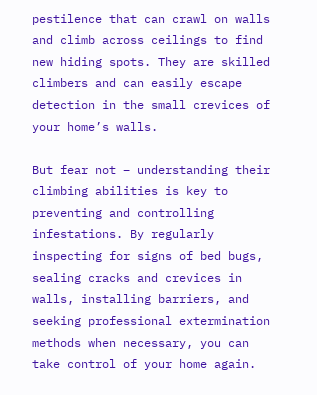pestilence that can crawl on walls and climb across ceilings to find new hiding spots. They are skilled climbers and can easily escape detection in the small crevices of your home’s walls.

But fear not – understanding their climbing abilities is key to preventing and controlling infestations. By regularly inspecting for signs of bed bugs, sealing cracks and crevices in walls, installing barriers, and seeking professional extermination methods when necessary, you can take control of your home again.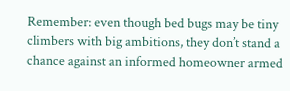Remember: even though bed bugs may be tiny climbers with big ambitions, they don’t stand a chance against an informed homeowner armed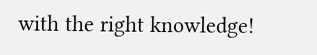with the right knowledge!